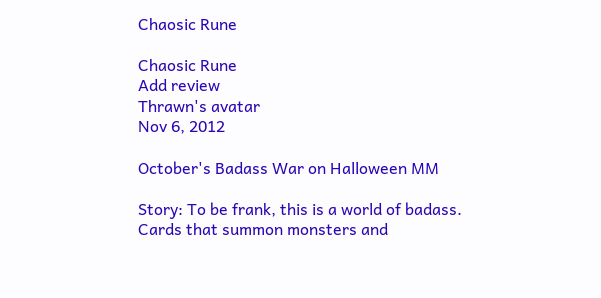Chaosic Rune

Chaosic Rune
Add review
Thrawn's avatar
Nov 6, 2012

October's Badass War on Halloween MM

Story: To be frank, this is a world of badass. Cards that summon monsters and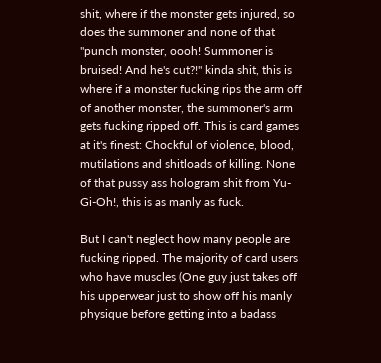shit, where if the monster gets injured, so does the summoner and none of that "punch monster, oooh! Summoner is bruised! And he's cut?!" kinda shit, this is where if a monster fucking rips the arm off of another monster, the summoner's arm gets fucking ripped off. This is card games at it's finest: Chockful of violence, blood, mutilations and shitloads of killing. None of that pussy ass hologram shit from Yu-Gi-Oh!, this is as manly as fuck.

But I can't neglect how many people are fucking ripped. The majority of card users who have muscles (One guy just takes off his upperwear just to show off his manly physique before getting into a badass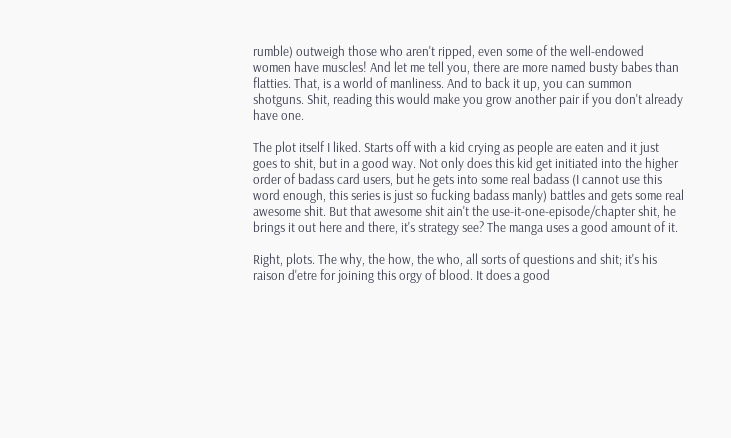rumble) outweigh those who aren't ripped, even some of the well-endowed women have muscles! And let me tell you, there are more named busty babes than flatties. That, is a world of manliness. And to back it up, you can summon shotguns. Shit, reading this would make you grow another pair if you don't already have one.

The plot itself I liked. Starts off with a kid crying as people are eaten and it just goes to shit, but in a good way. Not only does this kid get initiated into the higher order of badass card users, but he gets into some real badass (I cannot use this word enough, this series is just so fucking badass manly) battles and gets some real awesome shit. But that awesome shit ain't the use-it-one-episode/chapter shit, he brings it out here and there, it's strategy see? The manga uses a good amount of it.

Right, plots. The why, the how, the who, all sorts of questions and shit; it's his raison d'etre for joining this orgy of blood. It does a good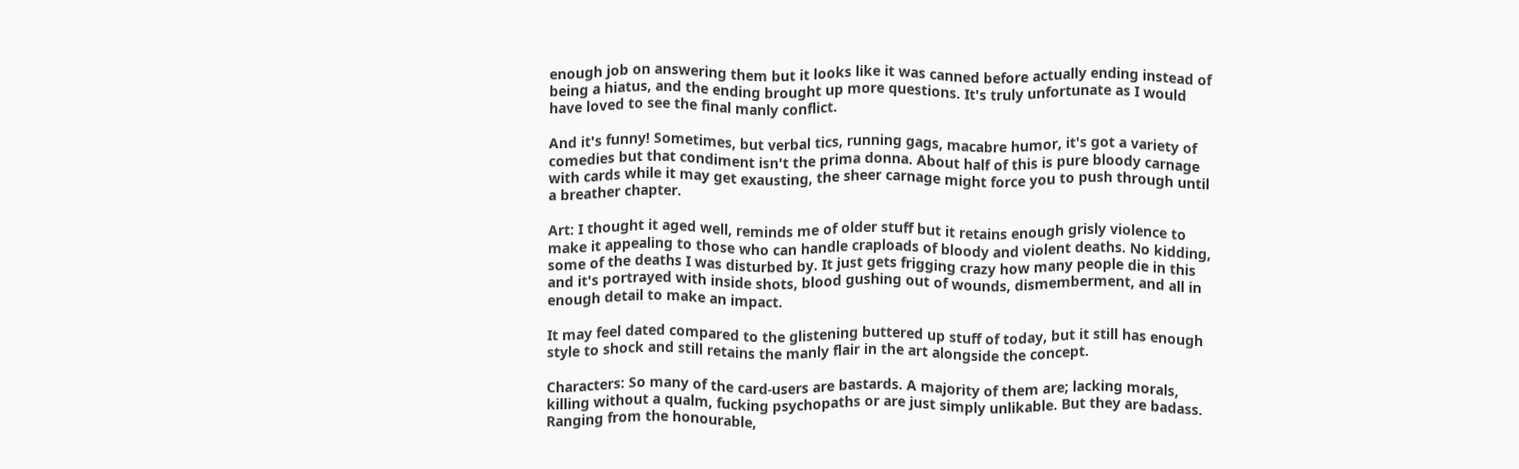enough job on answering them but it looks like it was canned before actually ending instead of being a hiatus, and the ending brought up more questions. It's truly unfortunate as I would have loved to see the final manly conflict.

And it's funny! Sometimes, but verbal tics, running gags, macabre humor, it's got a variety of comedies but that condiment isn't the prima donna. About half of this is pure bloody carnage with cards while it may get exausting, the sheer carnage might force you to push through until a breather chapter.

Art: I thought it aged well, reminds me of older stuff but it retains enough grisly violence to make it appealing to those who can handle craploads of bloody and violent deaths. No kidding, some of the deaths I was disturbed by. It just gets frigging crazy how many people die in this and it's portrayed with inside shots, blood gushing out of wounds, dismemberment, and all in enough detail to make an impact.

It may feel dated compared to the glistening buttered up stuff of today, but it still has enough style to shock and still retains the manly flair in the art alongside the concept.

Characters: So many of the card-users are bastards. A majority of them are; lacking morals, killing without a qualm, fucking psychopaths or are just simply unlikable. But they are badass. Ranging from the honourable,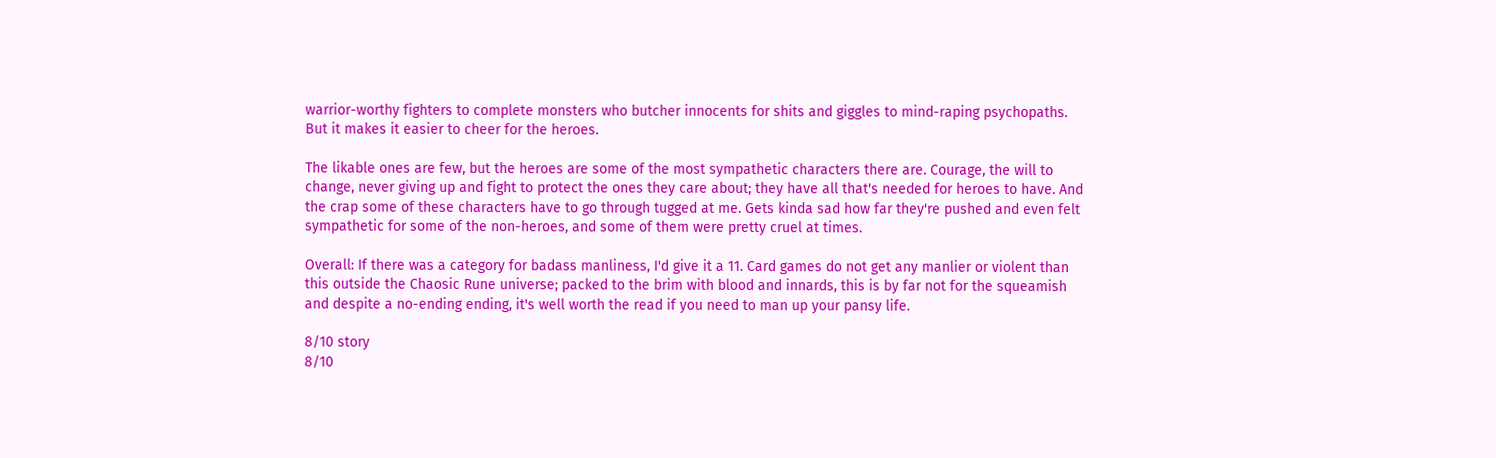warrior-worthy fighters to complete monsters who butcher innocents for shits and giggles to mind-raping psychopaths. But it makes it easier to cheer for the heroes.

The likable ones are few, but the heroes are some of the most sympathetic characters there are. Courage, the will to change, never giving up and fight to protect the ones they care about; they have all that's needed for heroes to have. And the crap some of these characters have to go through tugged at me. Gets kinda sad how far they're pushed and even felt sympathetic for some of the non-heroes, and some of them were pretty cruel at times.

Overall: If there was a category for badass manliness, I'd give it a 11. Card games do not get any manlier or violent than this outside the Chaosic Rune universe; packed to the brim with blood and innards, this is by far not for the squeamish and despite a no-ending ending, it's well worth the read if you need to man up your pansy life.

8/10 story
8/10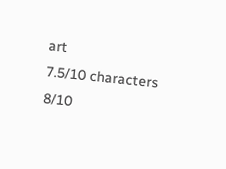art
7.5/10 characters
8/10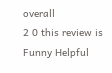overall
2 0 this review is Funny Helpful